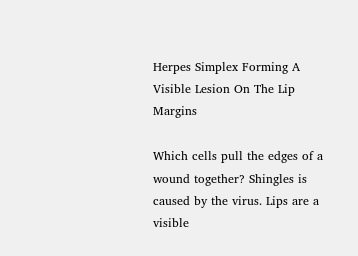Herpes Simplex Forming A Visible Lesion On The Lip Margins

Which cells pull the edges of a wound together? Shingles is caused by the virus. Lips are a visible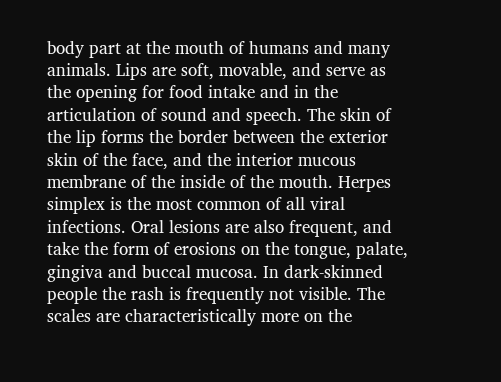body part at the mouth of humans and many animals. Lips are soft, movable, and serve as the opening for food intake and in the articulation of sound and speech. The skin of the lip forms the border between the exterior skin of the face, and the interior mucous membrane of the inside of the mouth. Herpes simplex is the most common of all viral infections. Oral lesions are also frequent, and take the form of erosions on the tongue, palate, gingiva and buccal mucosa. In dark-skinned people the rash is frequently not visible. The scales are characteristically more on the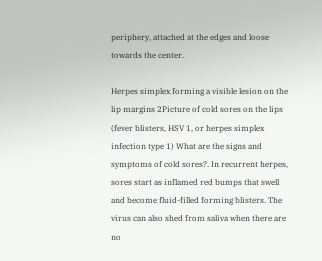periphery, attached at the edges and loose towards the center.

Herpes simplex forming a visible lesion on the lip margins 2Picture of cold sores on the lips (fever blisters, HSV 1, or herpes simplex infection type 1) What are the signs and symptoms of cold sores?. In recurrent herpes, sores start as inflamed red bumps that swell and become fluid-filled forming blisters. The virus can also shed from saliva when there are no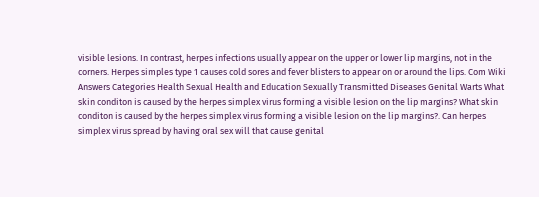visible lesions. In contrast, herpes infections usually appear on the upper or lower lip margins, not in the corners. Herpes simples type 1 causes cold sores and fever blisters to appear on or around the lips. Com Wiki Answers Categories Health Sexual Health and Education Sexually Transmitted Diseases Genital Warts What skin conditon is caused by the herpes simplex virus forming a visible lesion on the lip margins? What skin conditon is caused by the herpes simplex virus forming a visible lesion on the lip margins?. Can herpes simplex virus spread by having oral sex will that cause genital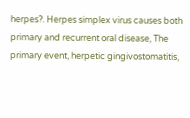herpes?. Herpes simplex virus causes both primary and recurrent oral disease, The primary event, herpetic gingivostomatitis,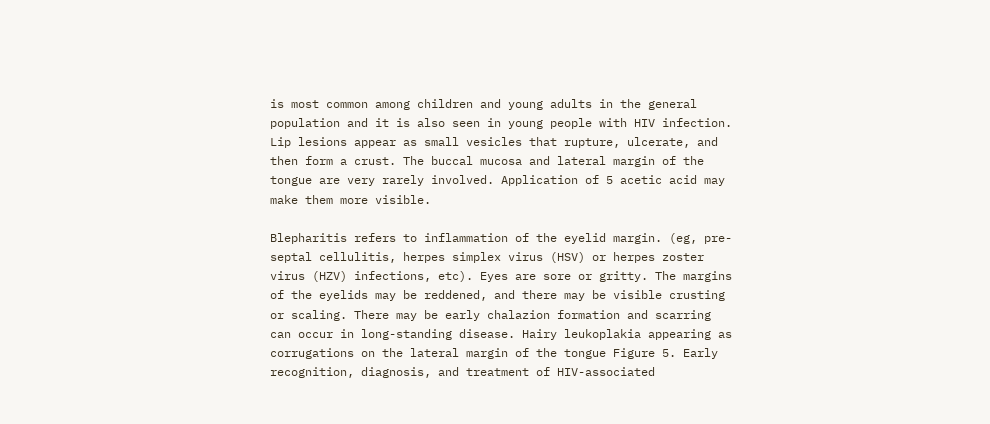is most common among children and young adults in the general population and it is also seen in young people with HIV infection. Lip lesions appear as small vesicles that rupture, ulcerate, and then form a crust. The buccal mucosa and lateral margin of the tongue are very rarely involved. Application of 5 acetic acid may make them more visible.

Blepharitis refers to inflammation of the eyelid margin. (eg, pre-septal cellulitis, herpes simplex virus (HSV) or herpes zoster virus (HZV) infections, etc). Eyes are sore or gritty. The margins of the eyelids may be reddened, and there may be visible crusting or scaling. There may be early chalazion formation and scarring can occur in long-standing disease. Hairy leukoplakia appearing as corrugations on the lateral margin of the tongue Figure 5. Early recognition, diagnosis, and treatment of HIV-associated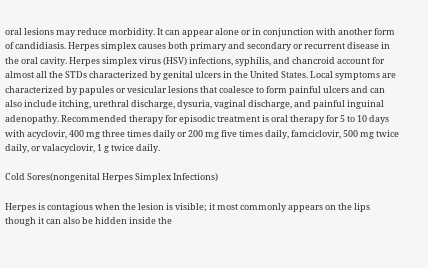oral lesions may reduce morbidity. It can appear alone or in conjunction with another form of candidiasis. Herpes simplex causes both primary and secondary or recurrent disease in the oral cavity. Herpes simplex virus (HSV) infections, syphilis, and chancroid account for almost all the STDs characterized by genital ulcers in the United States. Local symptoms are characterized by papules or vesicular lesions that coalesce to form painful ulcers and can also include itching, urethral discharge, dysuria, vaginal discharge, and painful inguinal adenopathy. Recommended therapy for episodic treatment is oral therapy for 5 to 10 days with acyclovir, 400 mg three times daily or 200 mg five times daily, famciclovir, 500 mg twice daily, or valacyclovir, 1 g twice daily.

Cold Sores(nongenital Herpes Simplex Infections)

Herpes is contagious when the lesion is visible; it most commonly appears on the lips though it can also be hidden inside the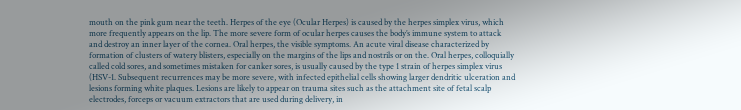mouth on the pink gum near the teeth. Herpes of the eye (Ocular Herpes) is caused by the herpes simplex virus, which more frequently appears on the lip. The more severe form of ocular herpes causes the body’s immune system to attack and destroy an inner layer of the cornea. Oral herpes, the visible symptoms. An acute viral disease characterized by formation of clusters of watery blisters, especially on the margins of the lips and nostrils or on the. Oral herpes, colloquially called cold sores, and sometimes mistaken for canker sores, is usually caused by the type 1 strain of herpes simplex virus (HSV-1. Subsequent recurrences may be more severe, with infected epithelial cells showing larger dendritic ulceration and lesions forming white plaques. Lesions are likely to appear on trauma sites such as the attachment site of fetal scalp electrodes, forceps or vacuum extractors that are used during delivery, in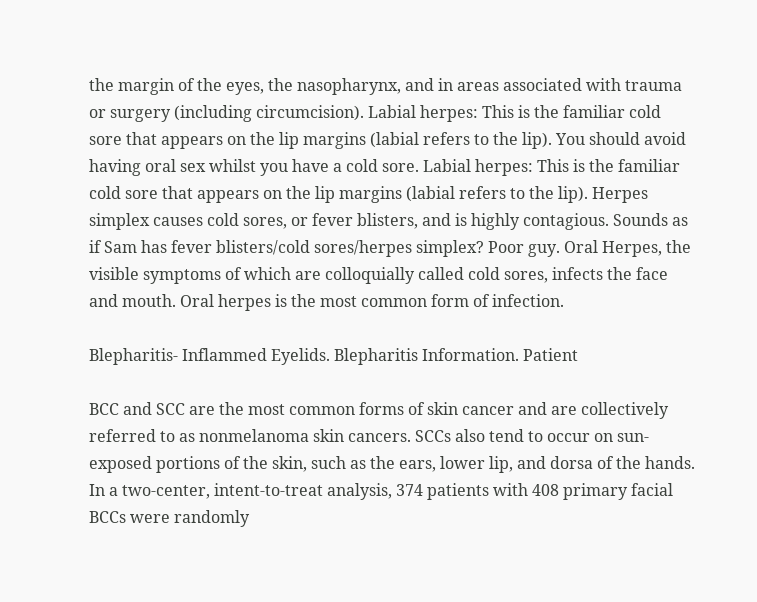the margin of the eyes, the nasopharynx, and in areas associated with trauma or surgery (including circumcision). Labial herpes: This is the familiar cold sore that appears on the lip margins (labial refers to the lip). You should avoid having oral sex whilst you have a cold sore. Labial herpes: This is the familiar cold sore that appears on the lip margins (labial refers to the lip). Herpes simplex causes cold sores, or fever blisters, and is highly contagious. Sounds as if Sam has fever blisters/cold sores/herpes simplex? Poor guy. Oral Herpes, the visible symptoms of which are colloquially called cold sores, infects the face and mouth. Oral herpes is the most common form of infection.

Blepharitis- Inflammed Eyelids. Blepharitis Information. Patient

BCC and SCC are the most common forms of skin cancer and are collectively referred to as nonmelanoma skin cancers. SCCs also tend to occur on sun-exposed portions of the skin, such as the ears, lower lip, and dorsa of the hands. In a two-center, intent-to-treat analysis, 374 patients with 408 primary facial BCCs were randomly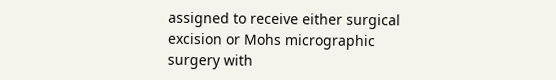assigned to receive either surgical excision or Mohs micrographic surgery with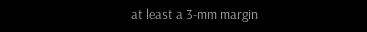at least a 3-mm margin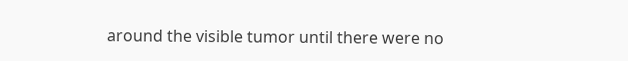around the visible tumor until there were no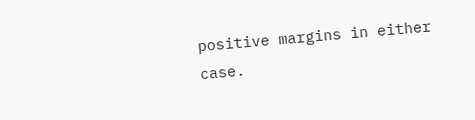positive margins in either case.